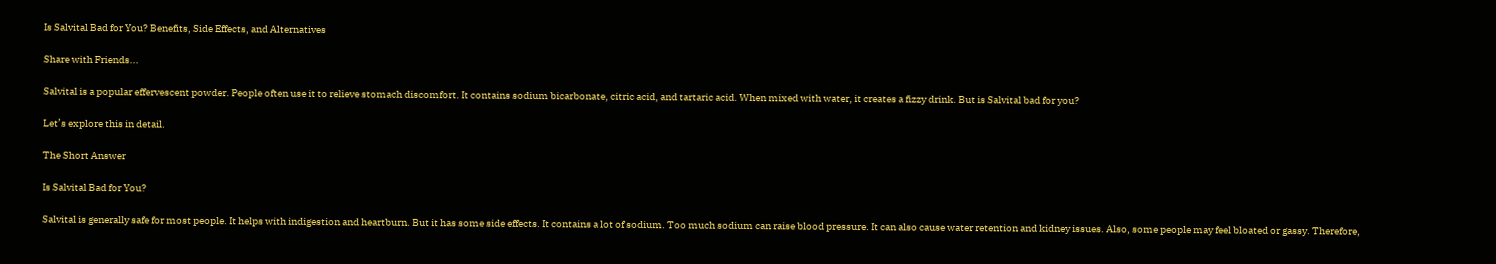Is Salvital Bad for You? Benefits, Side Effects, and Alternatives

Share with Friends...

Salvital is a popular effervescent powder. People often use it to relieve stomach discomfort. It contains sodium bicarbonate, citric acid, and tartaric acid. When mixed with water, it creates a fizzy drink. But is Salvital bad for you?

Let’s explore this in detail.

The Short Answer

Is Salvital Bad for You?

Salvital is generally safe for most people. It helps with indigestion and heartburn. But it has some side effects. It contains a lot of sodium. Too much sodium can raise blood pressure. It can also cause water retention and kidney issues. Also, some people may feel bloated or gassy. Therefore,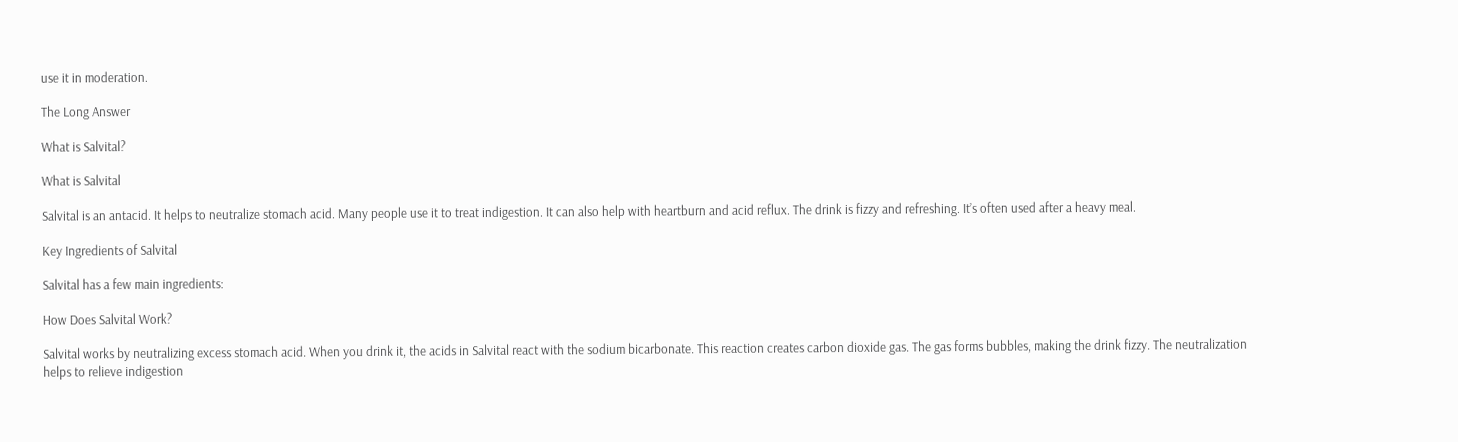use it in moderation.

The Long Answer

What is Salvital?

What is Salvital

Salvital is an antacid. It helps to neutralize stomach acid. Many people use it to treat indigestion. It can also help with heartburn and acid reflux. The drink is fizzy and refreshing. It’s often used after a heavy meal.

Key Ingredients of Salvital

Salvital has a few main ingredients:

How Does Salvital Work?

Salvital works by neutralizing excess stomach acid. When you drink it, the acids in Salvital react with the sodium bicarbonate. This reaction creates carbon dioxide gas. The gas forms bubbles, making the drink fizzy. The neutralization helps to relieve indigestion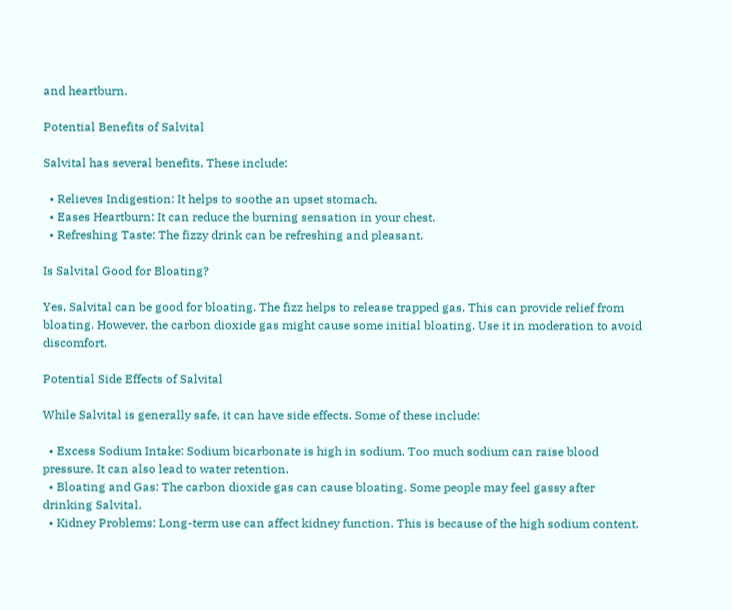and heartburn.

Potential Benefits of Salvital

Salvital has several benefits. These include:

  • Relieves Indigestion: It helps to soothe an upset stomach.
  • Eases Heartburn: It can reduce the burning sensation in your chest.
  • Refreshing Taste: The fizzy drink can be refreshing and pleasant.

Is Salvital Good for Bloating?

Yes, Salvital can be good for bloating. The fizz helps to release trapped gas. This can provide relief from bloating. However, the carbon dioxide gas might cause some initial bloating. Use it in moderation to avoid discomfort.

Potential Side Effects of Salvital

While Salvital is generally safe, it can have side effects. Some of these include:

  • Excess Sodium Intake: Sodium bicarbonate is high in sodium. Too much sodium can raise blood pressure. It can also lead to water retention.
  • Bloating and Gas: The carbon dioxide gas can cause bloating. Some people may feel gassy after drinking Salvital.
  • Kidney Problems: Long-term use can affect kidney function. This is because of the high sodium content.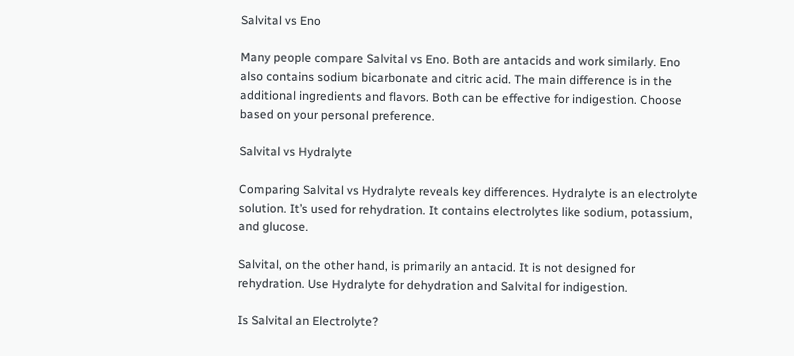Salvital vs Eno

Many people compare Salvital vs Eno. Both are antacids and work similarly. Eno also contains sodium bicarbonate and citric acid. The main difference is in the additional ingredients and flavors. Both can be effective for indigestion. Choose based on your personal preference.

Salvital vs Hydralyte

Comparing Salvital vs Hydralyte reveals key differences. Hydralyte is an electrolyte solution. It’s used for rehydration. It contains electrolytes like sodium, potassium, and glucose.

Salvital, on the other hand, is primarily an antacid. It is not designed for rehydration. Use Hydralyte for dehydration and Salvital for indigestion.

Is Salvital an Electrolyte?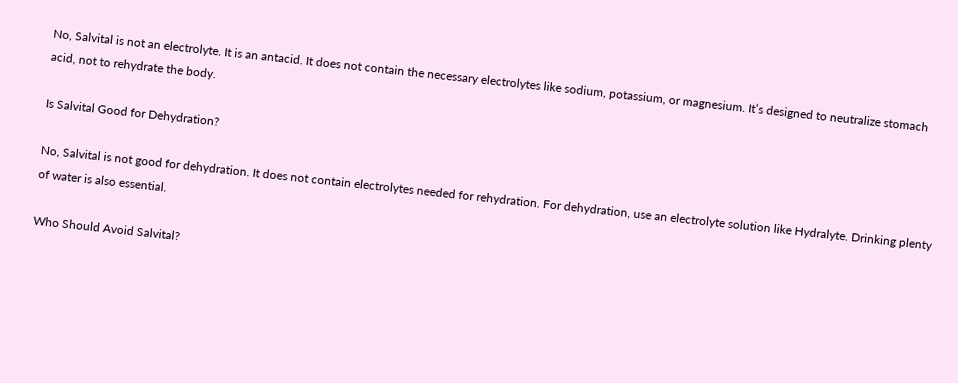No, Salvital is not an electrolyte. It is an antacid. It does not contain the necessary electrolytes like sodium, potassium, or magnesium. It’s designed to neutralize stomach acid, not to rehydrate the body.

Is Salvital Good for Dehydration?

No, Salvital is not good for dehydration. It does not contain electrolytes needed for rehydration. For dehydration, use an electrolyte solution like Hydralyte. Drinking plenty of water is also essential.

Who Should Avoid Salvital?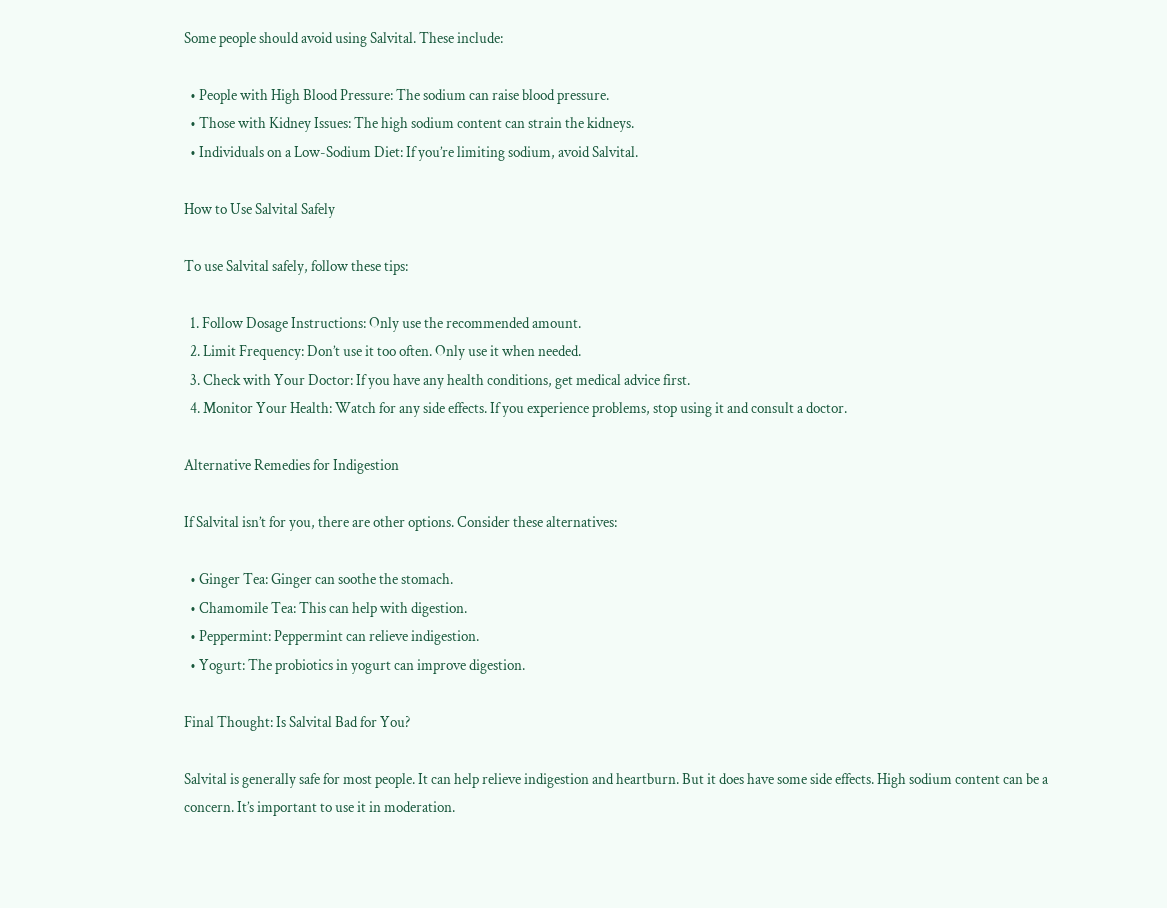Some people should avoid using Salvital. These include:

  • People with High Blood Pressure: The sodium can raise blood pressure.
  • Those with Kidney Issues: The high sodium content can strain the kidneys.
  • Individuals on a Low-Sodium Diet: If you’re limiting sodium, avoid Salvital.

How to Use Salvital Safely

To use Salvital safely, follow these tips:

  1. Follow Dosage Instructions: Only use the recommended amount.
  2. Limit Frequency: Don’t use it too often. Only use it when needed.
  3. Check with Your Doctor: If you have any health conditions, get medical advice first.
  4. Monitor Your Health: Watch for any side effects. If you experience problems, stop using it and consult a doctor.

Alternative Remedies for Indigestion

If Salvital isn’t for you, there are other options. Consider these alternatives:

  • Ginger Tea: Ginger can soothe the stomach.
  • Chamomile Tea: This can help with digestion.
  • Peppermint: Peppermint can relieve indigestion.
  • Yogurt: The probiotics in yogurt can improve digestion.

Final Thought: Is Salvital Bad for You?

Salvital is generally safe for most people. It can help relieve indigestion and heartburn. But it does have some side effects. High sodium content can be a concern. It’s important to use it in moderation.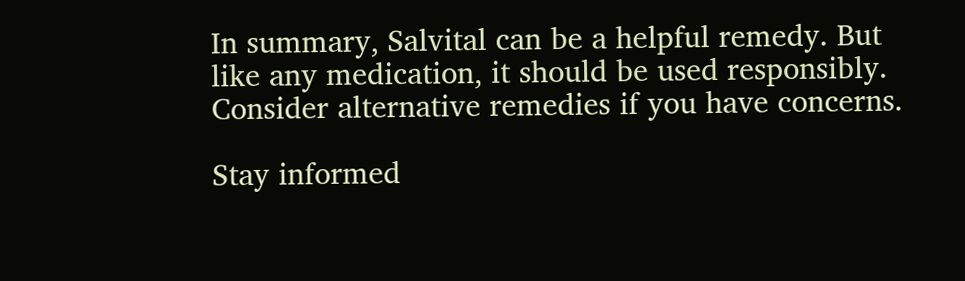In summary, Salvital can be a helpful remedy. But like any medication, it should be used responsibly. Consider alternative remedies if you have concerns.

Stay informed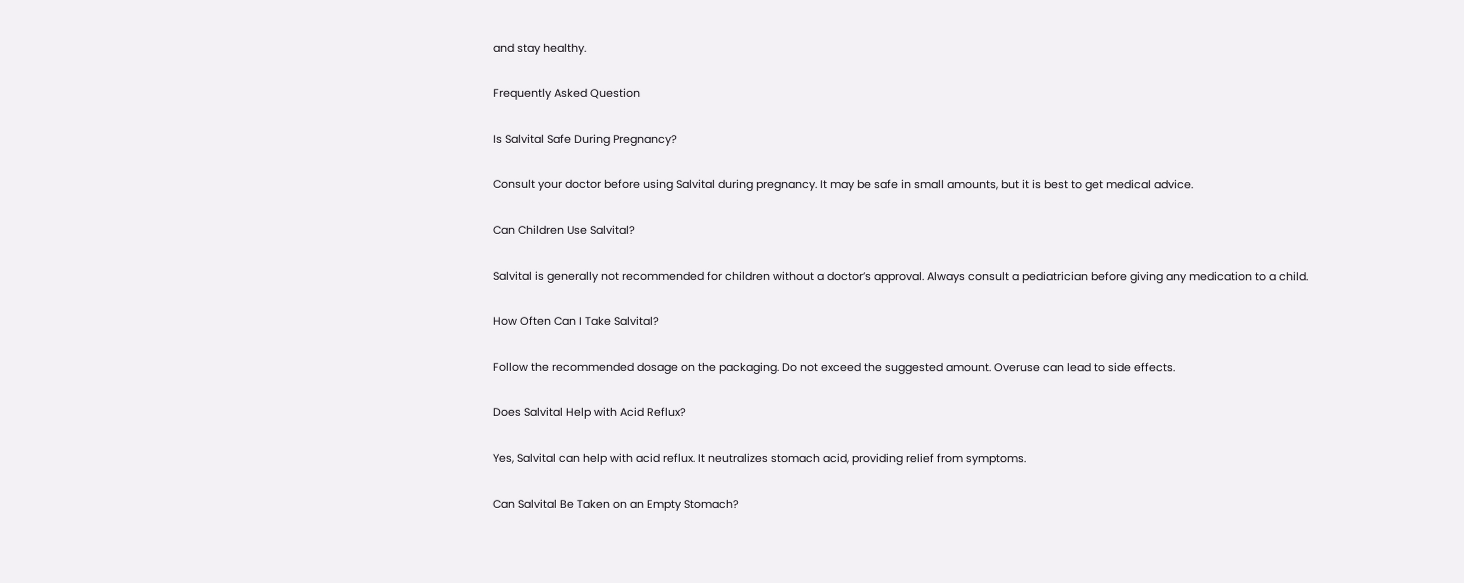and stay healthy.

Frequently Asked Question

Is Salvital Safe During Pregnancy?

Consult your doctor before using Salvital during pregnancy. It may be safe in small amounts, but it is best to get medical advice.

Can Children Use Salvital?

Salvital is generally not recommended for children without a doctor’s approval. Always consult a pediatrician before giving any medication to a child.

How Often Can I Take Salvital?

Follow the recommended dosage on the packaging. Do not exceed the suggested amount. Overuse can lead to side effects.

Does Salvital Help with Acid Reflux?

Yes, Salvital can help with acid reflux. It neutralizes stomach acid, providing relief from symptoms.

Can Salvital Be Taken on an Empty Stomach?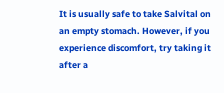It is usually safe to take Salvital on an empty stomach. However, if you experience discomfort, try taking it after a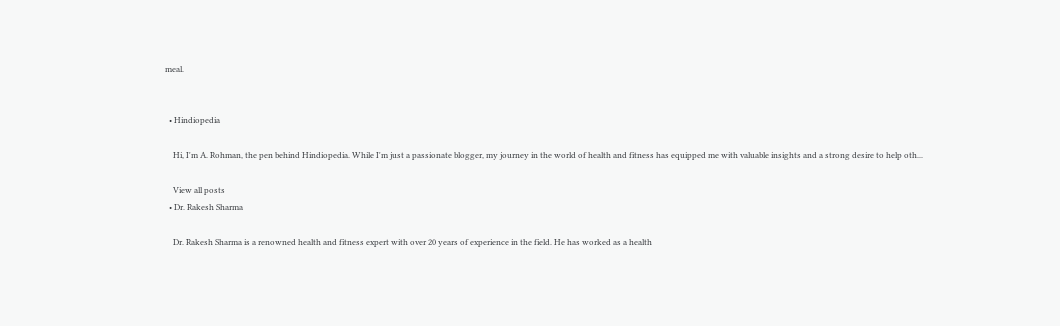meal.


  • Hindiopedia

    Hi, I'm A. Rohman, the pen behind Hindiopedia. While I'm just a passionate blogger, my journey in the world of health and fitness has equipped me with valuable insights and a strong desire to help oth...

    View all posts
  • Dr. Rakesh Sharma

    Dr. Rakesh Sharma is a renowned health and fitness expert with over 20 years of experience in the field. He has worked as a health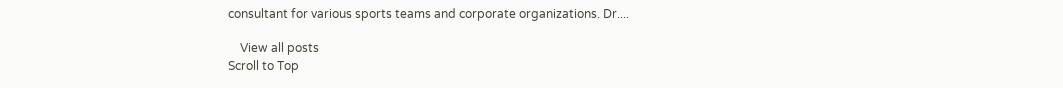consultant for various sports teams and corporate organizations. Dr....

    View all posts
Scroll to Top